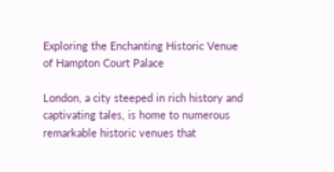Exploring the Enchanting Historic Venue of Hampton Court Palace

London, a city steeped in rich history and captivating tales, is home to numerous remarkable historic venues that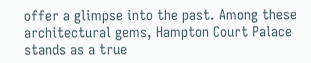offer a glimpse into the past. Among these architectural gems, Hampton Court Palace stands as a true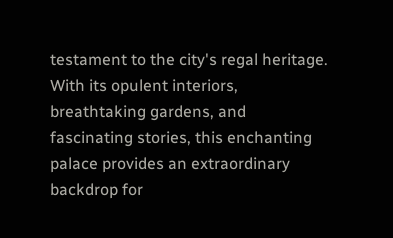testament to the city's regal heritage. With its opulent interiors, breathtaking gardens, and fascinating stories, this enchanting palace provides an extraordinary backdrop for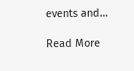events and…

Read More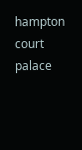hampton court palace